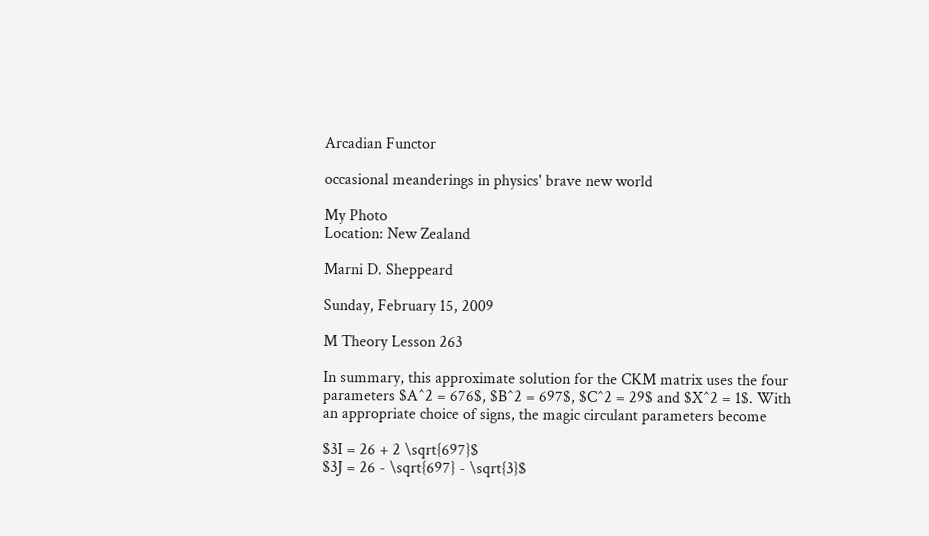Arcadian Functor

occasional meanderings in physics' brave new world

My Photo
Location: New Zealand

Marni D. Sheppeard

Sunday, February 15, 2009

M Theory Lesson 263

In summary, this approximate solution for the CKM matrix uses the four parameters $A^2 = 676$, $B^2 = 697$, $C^2 = 29$ and $X^2 = 1$. With an appropriate choice of signs, the magic circulant parameters become

$3I = 26 + 2 \sqrt{697}$
$3J = 26 - \sqrt{697} - \sqrt{3}$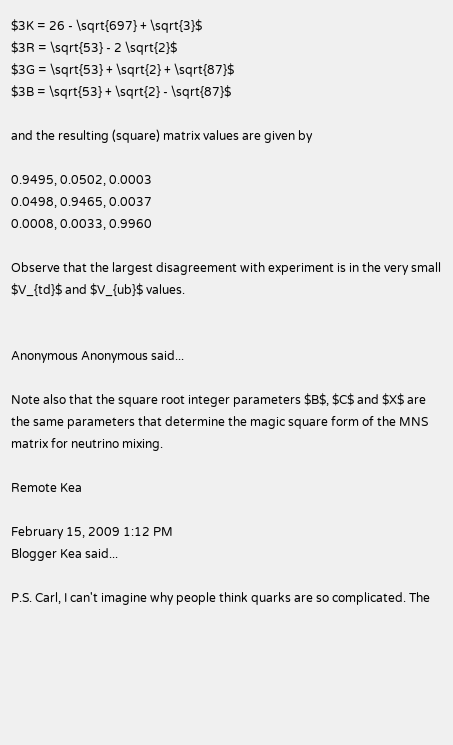$3K = 26 - \sqrt{697} + \sqrt{3}$
$3R = \sqrt{53} - 2 \sqrt{2}$
$3G = \sqrt{53} + \sqrt{2} + \sqrt{87}$
$3B = \sqrt{53} + \sqrt{2} - \sqrt{87}$

and the resulting (square) matrix values are given by

0.9495, 0.0502, 0.0003
0.0498, 0.9465, 0.0037
0.0008, 0.0033, 0.9960

Observe that the largest disagreement with experiment is in the very small $V_{td}$ and $V_{ub}$ values.


Anonymous Anonymous said...

Note also that the square root integer parameters $B$, $C$ and $X$ are the same parameters that determine the magic square form of the MNS matrix for neutrino mixing.

Remote Kea

February 15, 2009 1:12 PM
Blogger Kea said...

P.S. Carl, I can't imagine why people think quarks are so complicated. The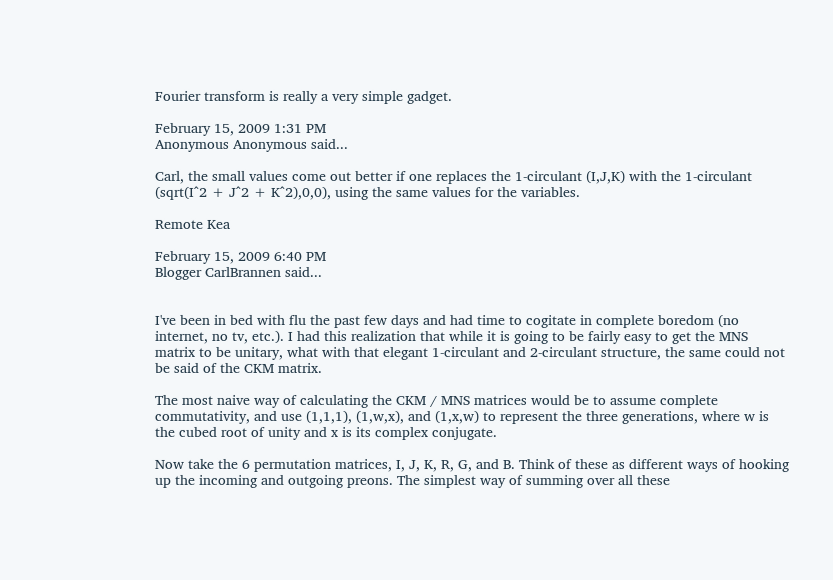Fourier transform is really a very simple gadget.

February 15, 2009 1:31 PM
Anonymous Anonymous said...

Carl, the small values come out better if one replaces the 1-circulant (I,J,K) with the 1-circulant (sqrt(I^2 + J^2 + K^2),0,0), using the same values for the variables.

Remote Kea

February 15, 2009 6:40 PM
Blogger CarlBrannen said...


I've been in bed with flu the past few days and had time to cogitate in complete boredom (no internet, no tv, etc.). I had this realization that while it is going to be fairly easy to get the MNS matrix to be unitary, what with that elegant 1-circulant and 2-circulant structure, the same could not be said of the CKM matrix.

The most naive way of calculating the CKM / MNS matrices would be to assume complete commutativity, and use (1,1,1), (1,w,x), and (1,x,w) to represent the three generations, where w is the cubed root of unity and x is its complex conjugate.

Now take the 6 permutation matrices, I, J, K, R, G, and B. Think of these as different ways of hooking up the incoming and outgoing preons. The simplest way of summing over all these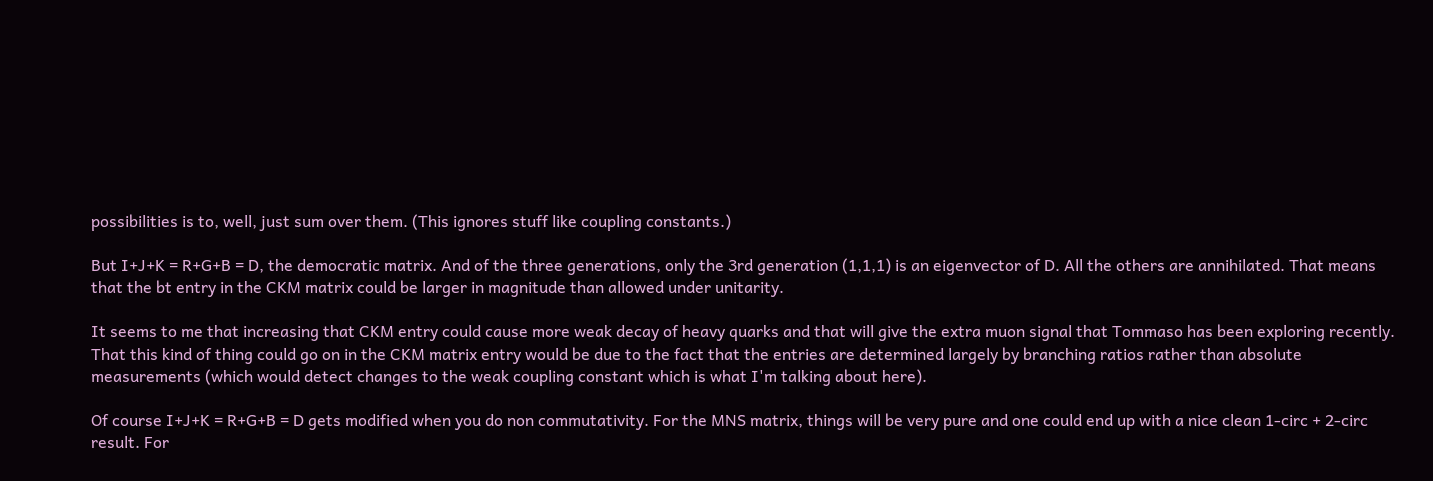possibilities is to, well, just sum over them. (This ignores stuff like coupling constants.)

But I+J+K = R+G+B = D, the democratic matrix. And of the three generations, only the 3rd generation (1,1,1) is an eigenvector of D. All the others are annihilated. That means that the bt entry in the CKM matrix could be larger in magnitude than allowed under unitarity.

It seems to me that increasing that CKM entry could cause more weak decay of heavy quarks and that will give the extra muon signal that Tommaso has been exploring recently. That this kind of thing could go on in the CKM matrix entry would be due to the fact that the entries are determined largely by branching ratios rather than absolute measurements (which would detect changes to the weak coupling constant which is what I'm talking about here).

Of course I+J+K = R+G+B = D gets modified when you do non commutativity. For the MNS matrix, things will be very pure and one could end up with a nice clean 1-circ + 2-circ result. For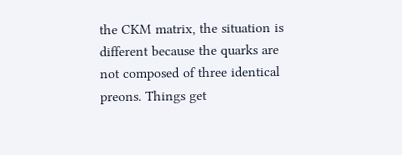the CKM matrix, the situation is different because the quarks are not composed of three identical preons. Things get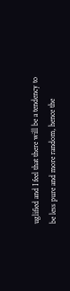uglified and I feel that there will be a tendency to be less pure and more random, hence the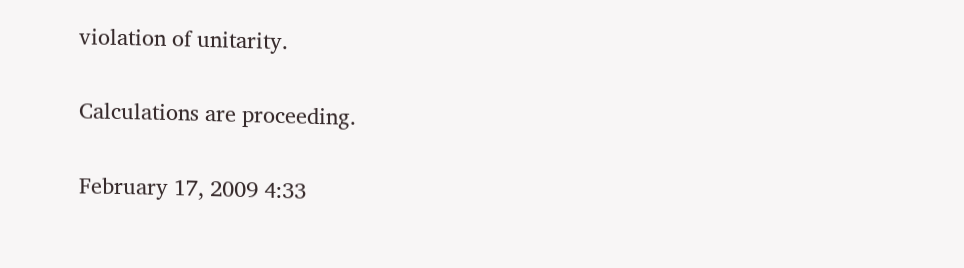violation of unitarity.

Calculations are proceeding.

February 17, 2009 4:33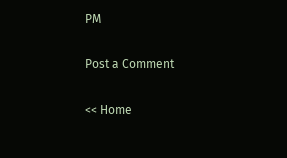PM

Post a Comment

<< Home